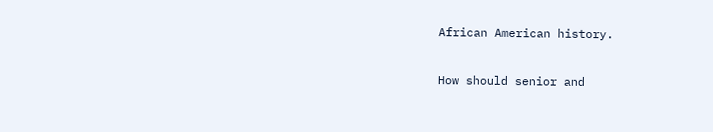African American history.

How should senior and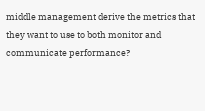middle management derive the metrics that they want to use to both monitor and communicate performance?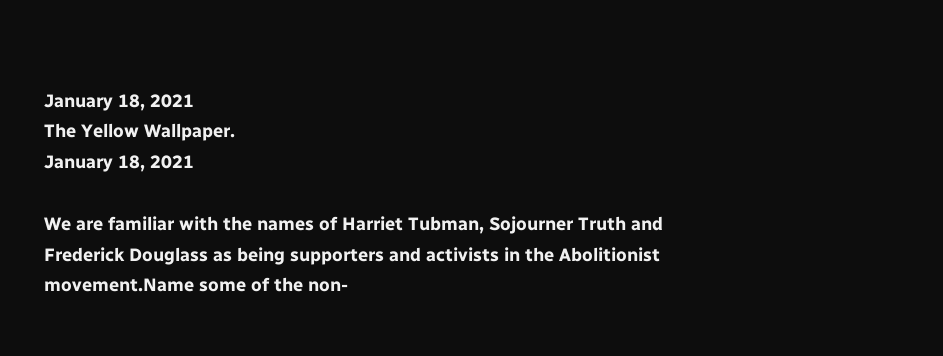January 18, 2021
The Yellow Wallpaper.
January 18, 2021

We are familiar with the names of Harriet Tubman, Sojourner Truth and Frederick Douglass as being supporters and activists in the Abolitionist movement.Name some of the non-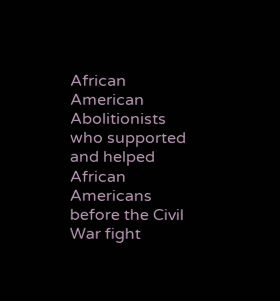African American Abolitionists who supported and helped African Americans before the Civil War fight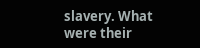slavery. What were their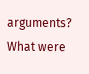arguments? What were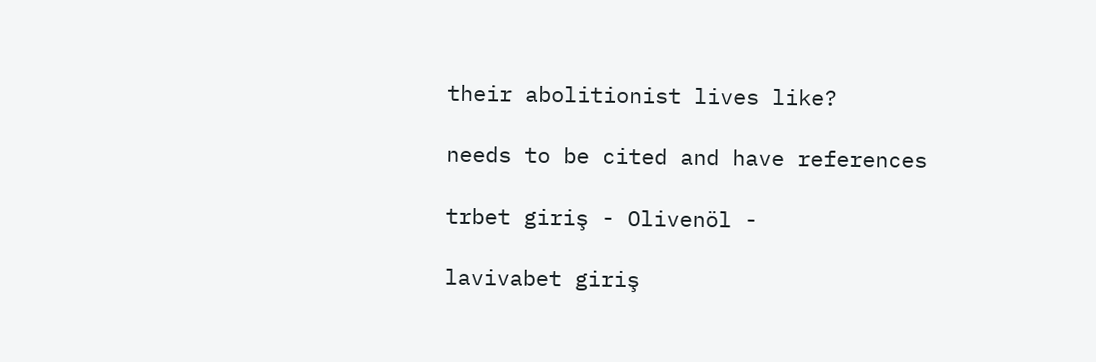their abolitionist lives like?

needs to be cited and have references

trbet giriş - Olivenöl -

lavivabet giriş